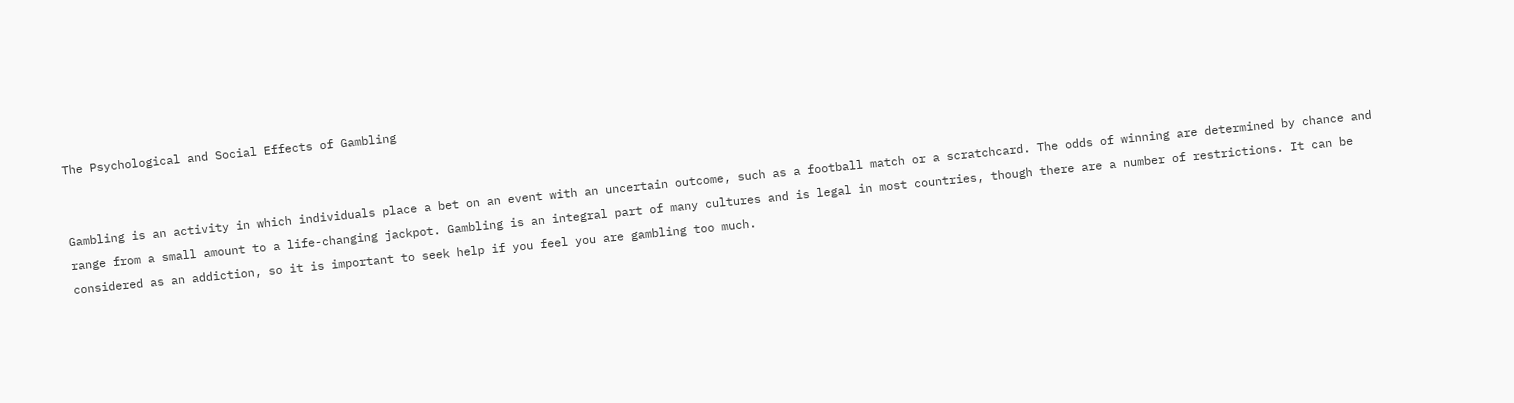The Psychological and Social Effects of Gambling


Gambling is an activity in which individuals place a bet on an event with an uncertain outcome, such as a football match or a scratchcard. The odds of winning are determined by chance and range from a small amount to a life-changing jackpot. Gambling is an integral part of many cultures and is legal in most countries, though there are a number of restrictions. It can be considered as an addiction, so it is important to seek help if you feel you are gambling too much.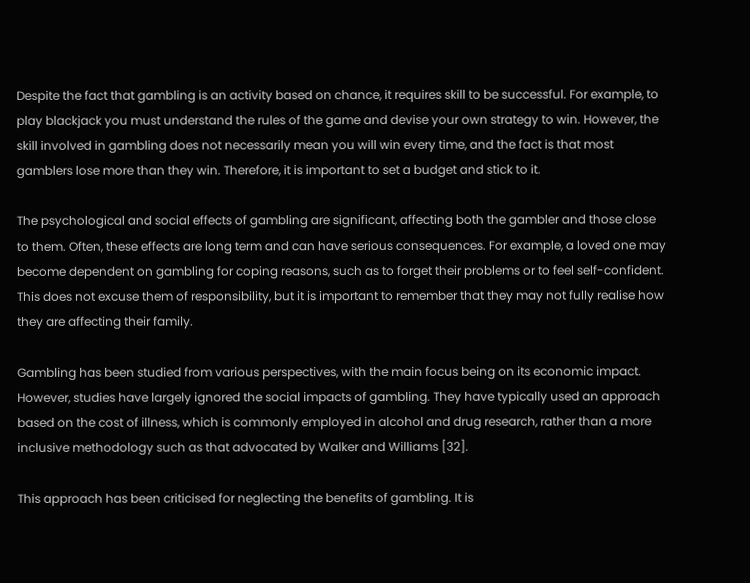Despite the fact that gambling is an activity based on chance, it requires skill to be successful. For example, to play blackjack you must understand the rules of the game and devise your own strategy to win. However, the skill involved in gambling does not necessarily mean you will win every time, and the fact is that most gamblers lose more than they win. Therefore, it is important to set a budget and stick to it.

The psychological and social effects of gambling are significant, affecting both the gambler and those close to them. Often, these effects are long term and can have serious consequences. For example, a loved one may become dependent on gambling for coping reasons, such as to forget their problems or to feel self-confident. This does not excuse them of responsibility, but it is important to remember that they may not fully realise how they are affecting their family.

Gambling has been studied from various perspectives, with the main focus being on its economic impact. However, studies have largely ignored the social impacts of gambling. They have typically used an approach based on the cost of illness, which is commonly employed in alcohol and drug research, rather than a more inclusive methodology such as that advocated by Walker and Williams [32].

This approach has been criticised for neglecting the benefits of gambling. It is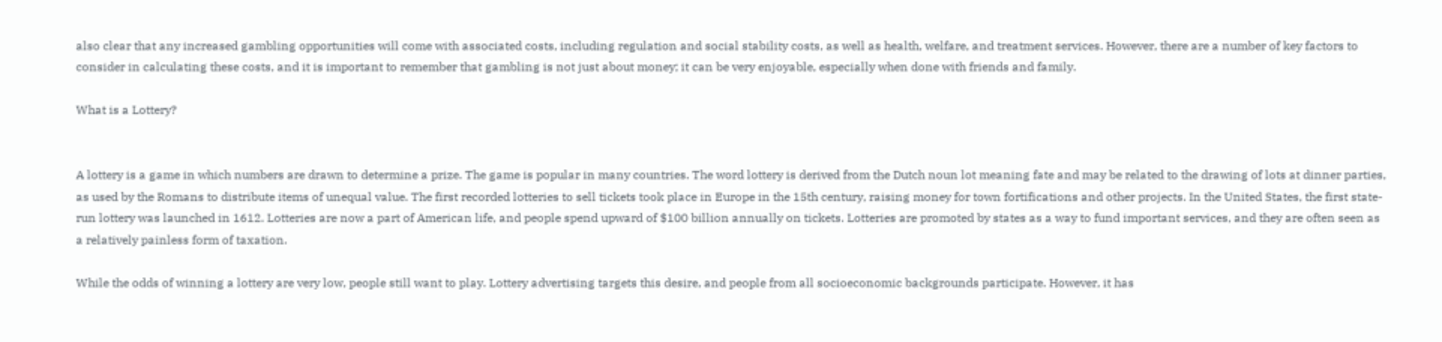also clear that any increased gambling opportunities will come with associated costs, including regulation and social stability costs, as well as health, welfare, and treatment services. However, there are a number of key factors to consider in calculating these costs, and it is important to remember that gambling is not just about money; it can be very enjoyable, especially when done with friends and family.

What is a Lottery?


A lottery is a game in which numbers are drawn to determine a prize. The game is popular in many countries. The word lottery is derived from the Dutch noun lot meaning fate and may be related to the drawing of lots at dinner parties, as used by the Romans to distribute items of unequal value. The first recorded lotteries to sell tickets took place in Europe in the 15th century, raising money for town fortifications and other projects. In the United States, the first state-run lottery was launched in 1612. Lotteries are now a part of American life, and people spend upward of $100 billion annually on tickets. Lotteries are promoted by states as a way to fund important services, and they are often seen as a relatively painless form of taxation.

While the odds of winning a lottery are very low, people still want to play. Lottery advertising targets this desire, and people from all socioeconomic backgrounds participate. However, it has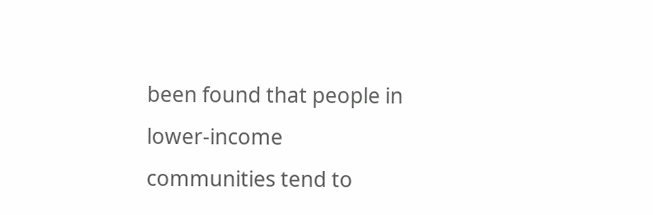been found that people in lower-income communities tend to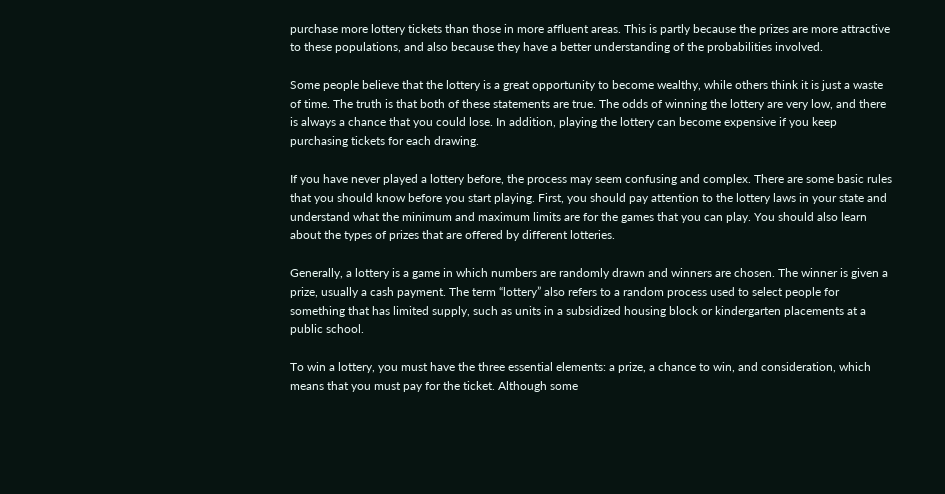purchase more lottery tickets than those in more affluent areas. This is partly because the prizes are more attractive to these populations, and also because they have a better understanding of the probabilities involved.

Some people believe that the lottery is a great opportunity to become wealthy, while others think it is just a waste of time. The truth is that both of these statements are true. The odds of winning the lottery are very low, and there is always a chance that you could lose. In addition, playing the lottery can become expensive if you keep purchasing tickets for each drawing.

If you have never played a lottery before, the process may seem confusing and complex. There are some basic rules that you should know before you start playing. First, you should pay attention to the lottery laws in your state and understand what the minimum and maximum limits are for the games that you can play. You should also learn about the types of prizes that are offered by different lotteries.

Generally, a lottery is a game in which numbers are randomly drawn and winners are chosen. The winner is given a prize, usually a cash payment. The term “lottery” also refers to a random process used to select people for something that has limited supply, such as units in a subsidized housing block or kindergarten placements at a public school.

To win a lottery, you must have the three essential elements: a prize, a chance to win, and consideration, which means that you must pay for the ticket. Although some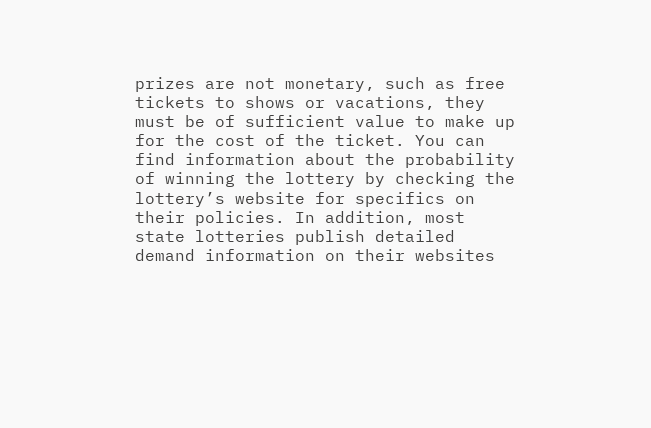prizes are not monetary, such as free tickets to shows or vacations, they must be of sufficient value to make up for the cost of the ticket. You can find information about the probability of winning the lottery by checking the lottery’s website for specifics on their policies. In addition, most state lotteries publish detailed demand information on their websites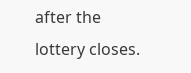after the lottery closes.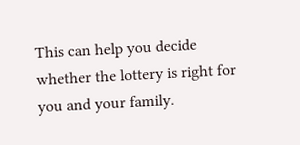This can help you decide whether the lottery is right for you and your family.